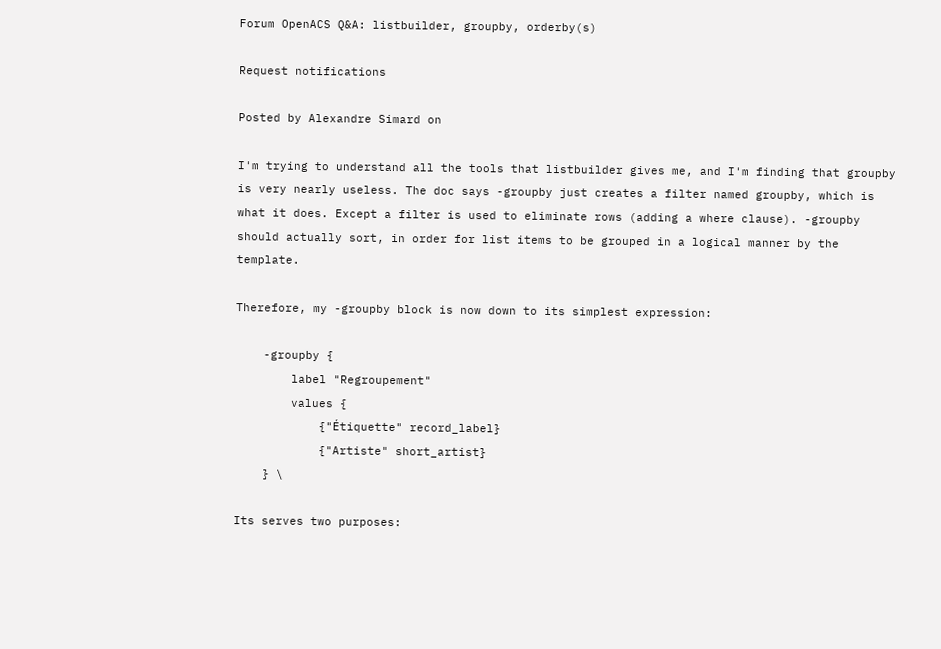Forum OpenACS Q&A: listbuilder, groupby, orderby(s)

Request notifications

Posted by Alexandre Simard on

I'm trying to understand all the tools that listbuilder gives me, and I'm finding that groupby is very nearly useless. The doc says -groupby just creates a filter named groupby, which is what it does. Except a filter is used to eliminate rows (adding a where clause). -groupby should actually sort, in order for list items to be grouped in a logical manner by the template.

Therefore, my -groupby block is now down to its simplest expression:

    -groupby {
        label "Regroupement"
        values {
            {"Étiquette" record_label}
            {"Artiste" short_artist}
    } \

Its serves two purposes: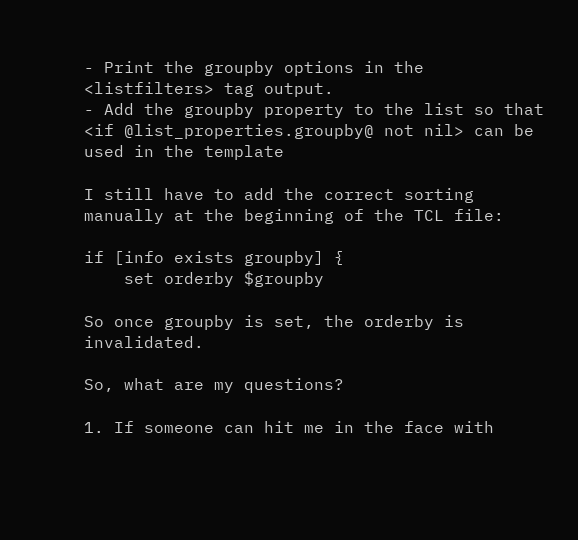- Print the groupby options in the <listfilters> tag output.
- Add the groupby property to the list so that <if @list_properties.groupby@ not nil> can be used in the template

I still have to add the correct sorting manually at the beginning of the TCL file:

if [info exists groupby] {
    set orderby $groupby

So once groupby is set, the orderby is invalidated.

So, what are my questions?

1. If someone can hit me in the face with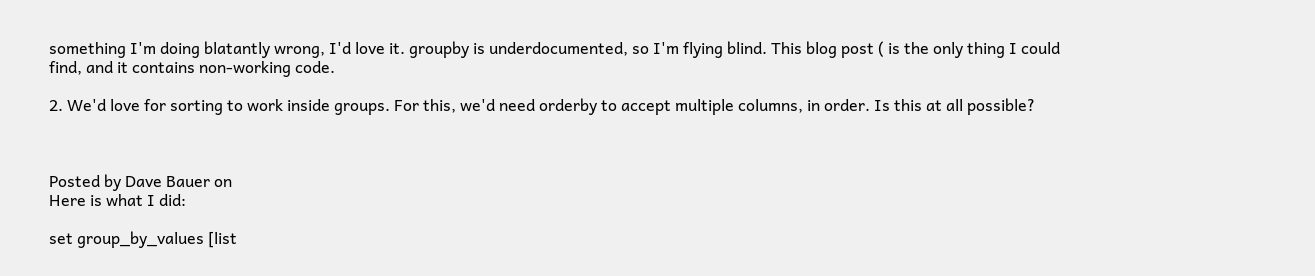something I'm doing blatantly wrong, I'd love it. groupby is underdocumented, so I'm flying blind. This blog post ( is the only thing I could find, and it contains non-working code.

2. We'd love for sorting to work inside groups. For this, we'd need orderby to accept multiple columns, in order. Is this at all possible?



Posted by Dave Bauer on
Here is what I did:

set group_by_values [list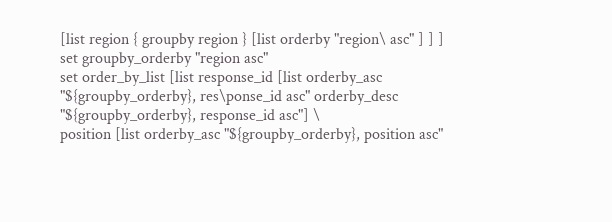[list region { groupby region } [list orderby "region\ asc" ] ] ]
set groupby_orderby "region asc"
set order_by_list [list response_id [list orderby_asc "${groupby_orderby}, res\ponse_id asc" orderby_desc "${groupby_orderby}, response_id asc"] \
position [list orderby_asc "${groupby_orderby}, position asc"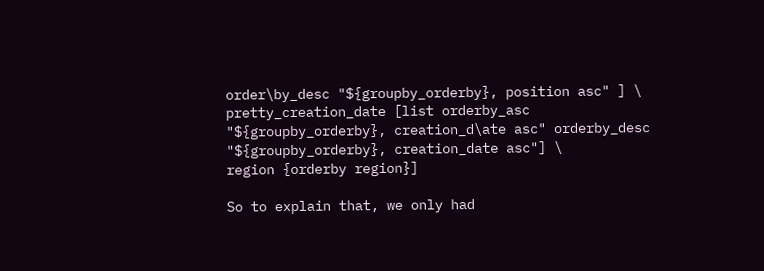order\by_desc "${groupby_orderby}, position asc" ] \
pretty_creation_date [list orderby_asc "${groupby_orderby}, creation_d\ate asc" orderby_desc "${groupby_orderby}, creation_date asc"] \
region {orderby region}]

So to explain that, we only had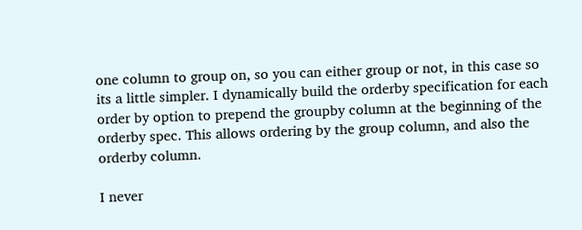one column to group on, so you can either group or not, in this case so its a little simpler. I dynamically build the orderby specification for each order by option to prepend the groupby column at the beginning of the orderby spec. This allows ordering by the group column, and also the orderby column.

I never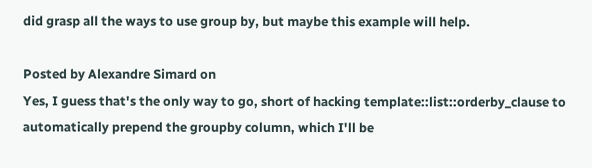did grasp all the ways to use group by, but maybe this example will help.

Posted by Alexandre Simard on
Yes, I guess that's the only way to go, short of hacking template::list::orderby_clause to automatically prepend the groupby column, which I'll be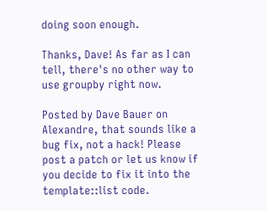doing soon enough.

Thanks, Dave! As far as I can tell, there's no other way to use groupby right now.

Posted by Dave Bauer on
Alexandre, that sounds like a bug fix, not a hack! Please post a patch or let us know if you decide to fix it into the template::list code.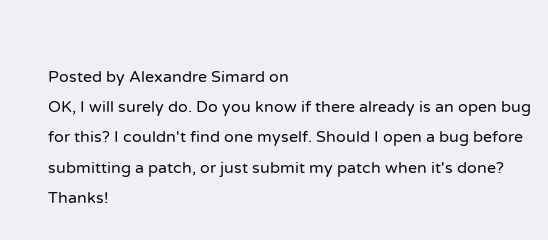Posted by Alexandre Simard on
OK, I will surely do. Do you know if there already is an open bug for this? I couldn't find one myself. Should I open a bug before submitting a patch, or just submit my patch when it's done? Thanks!